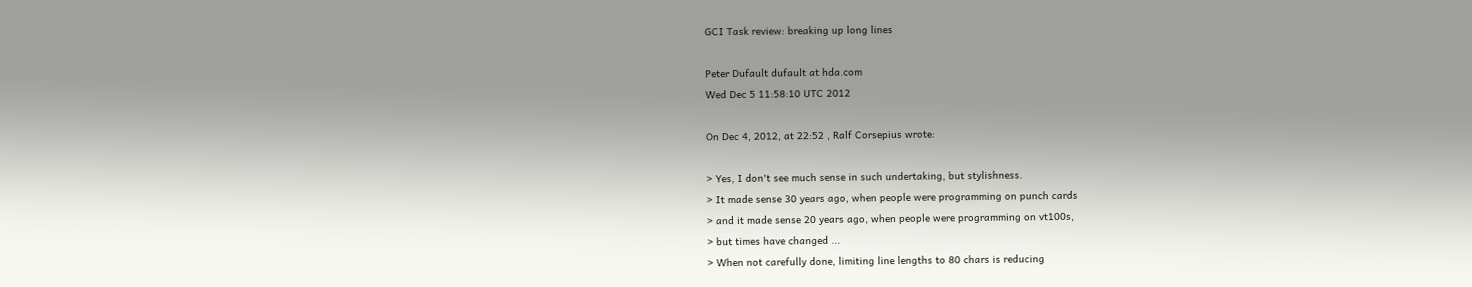GCI Task review: breaking up long lines

Peter Dufault dufault at hda.com
Wed Dec 5 11:58:10 UTC 2012

On Dec 4, 2012, at 22:52 , Ralf Corsepius wrote:

> Yes, I don't see much sense in such undertaking, but stylishness.
> It made sense 30 years ago, when people were programming on punch cards
> and it made sense 20 years ago, when people were programming on vt100s,
> but times have changed ...
> When not carefully done, limiting line lengths to 80 chars is reducing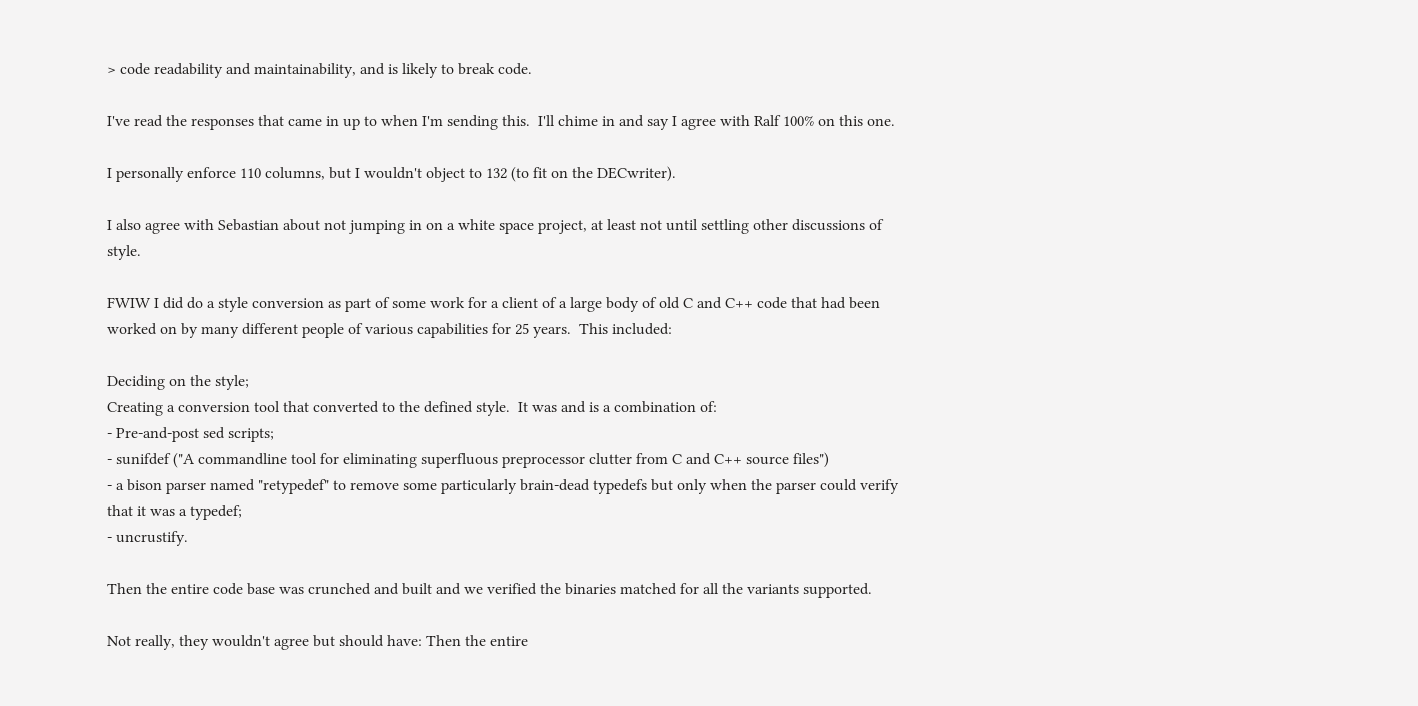> code readability and maintainability, and is likely to break code.

I've read the responses that came in up to when I'm sending this.  I'll chime in and say I agree with Ralf 100% on this one.

I personally enforce 110 columns, but I wouldn't object to 132 (to fit on the DECwriter).

I also agree with Sebastian about not jumping in on a white space project, at least not until settling other discussions of style.

FWIW I did do a style conversion as part of some work for a client of a large body of old C and C++ code that had been worked on by many different people of various capabilities for 25 years.  This included:

Deciding on the style;
Creating a conversion tool that converted to the defined style.  It was and is a combination of:
- Pre-and-post sed scripts;
- sunifdef ("A commandline tool for eliminating superfluous preprocessor clutter from C and C++ source files")
- a bison parser named "retypedef" to remove some particularly brain-dead typedefs but only when the parser could verify that it was a typedef;
- uncrustify.

Then the entire code base was crunched and built and we verified the binaries matched for all the variants supported.

Not really, they wouldn't agree but should have: Then the entire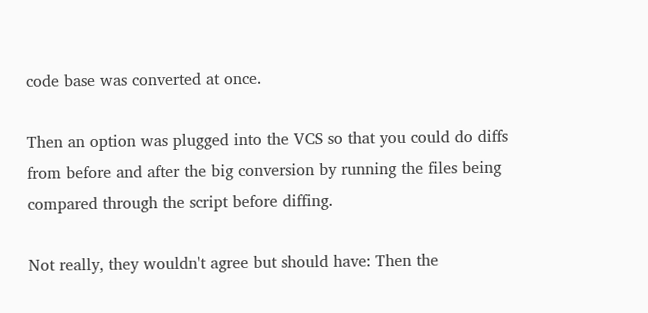code base was converted at once.

Then an option was plugged into the VCS so that you could do diffs from before and after the big conversion by running the files being compared through the script before diffing.

Not really, they wouldn't agree but should have: Then the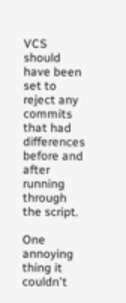VCS should have been set to reject any commits that had differences before and after running through the script.

One annoying thing it couldn't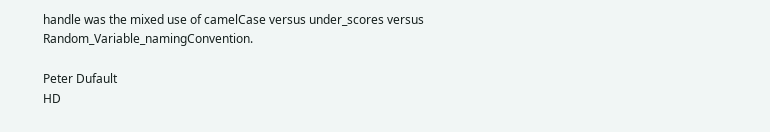handle was the mixed use of camelCase versus under_scores versus Random_Variable_namingConvention.

Peter Dufault
HD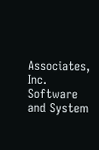Associates, Inc.      Software and System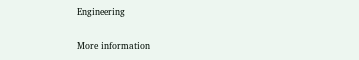Engineering

More information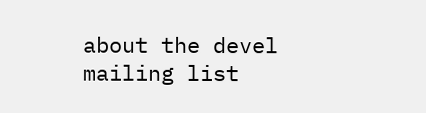about the devel mailing list